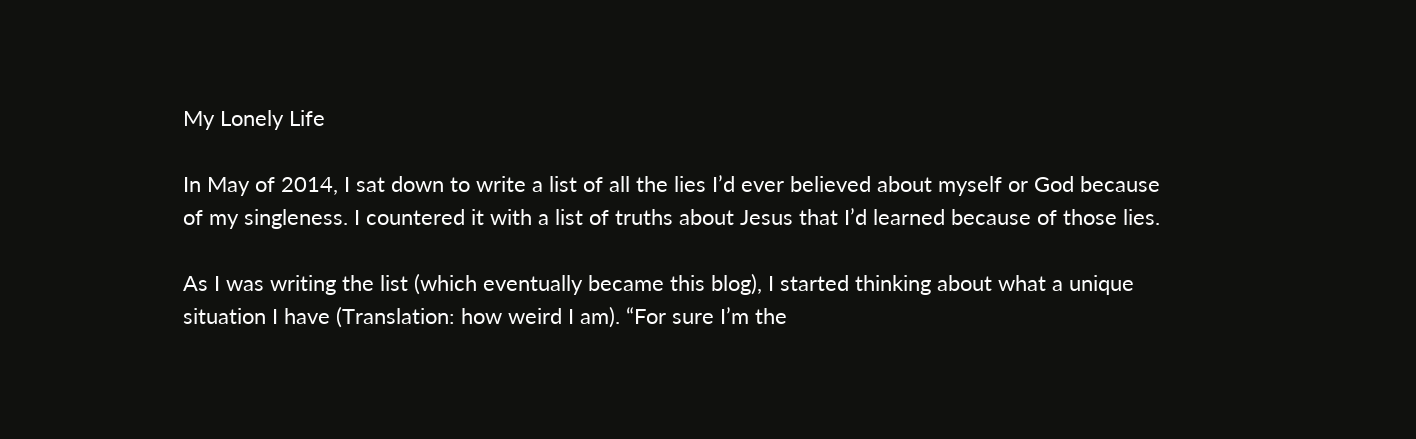My Lonely Life

In May of 2014, I sat down to write a list of all the lies I’d ever believed about myself or God because of my singleness. I countered it with a list of truths about Jesus that I’d learned because of those lies.

As I was writing the list (which eventually became this blog), I started thinking about what a unique situation I have (Translation: how weird I am). “For sure I’m the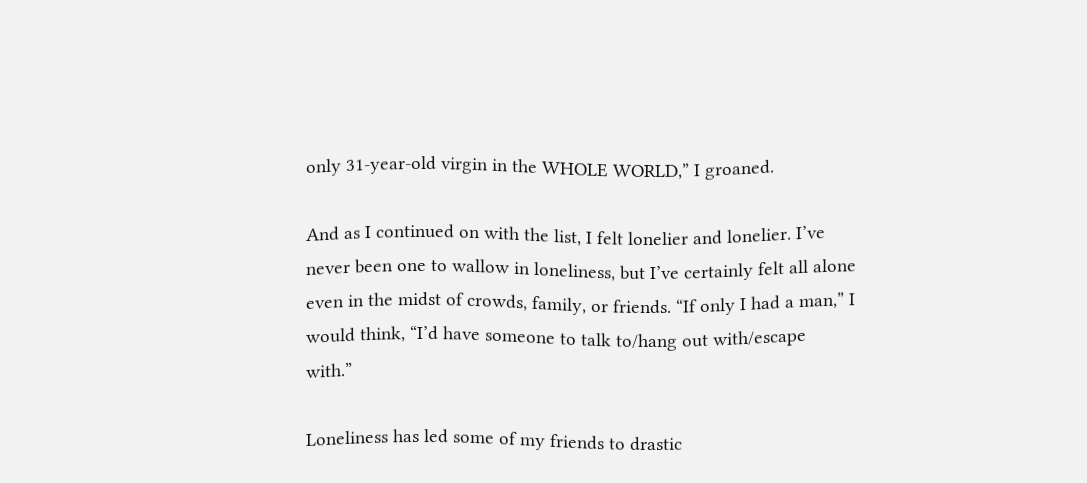only 31-year-old virgin in the WHOLE WORLD,” I groaned.

And as I continued on with the list, I felt lonelier and lonelier. I’ve never been one to wallow in loneliness, but I’ve certainly felt all alone even in the midst of crowds, family, or friends. “If only I had a man,” I would think, “I’d have someone to talk to/hang out with/escape with.”

Loneliness has led some of my friends to drastic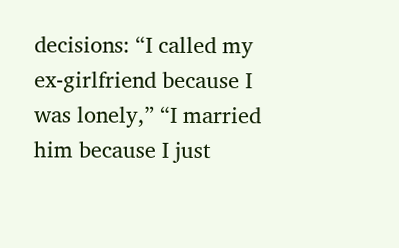decisions: “I called my ex-girlfriend because I was lonely,” “I married him because I just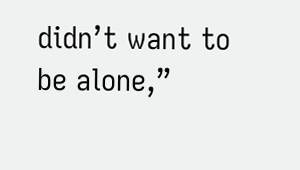didn’t want to be alone,”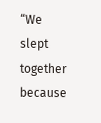“We slept together because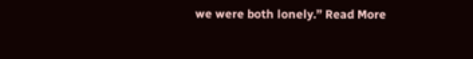we were both lonely.” Read More